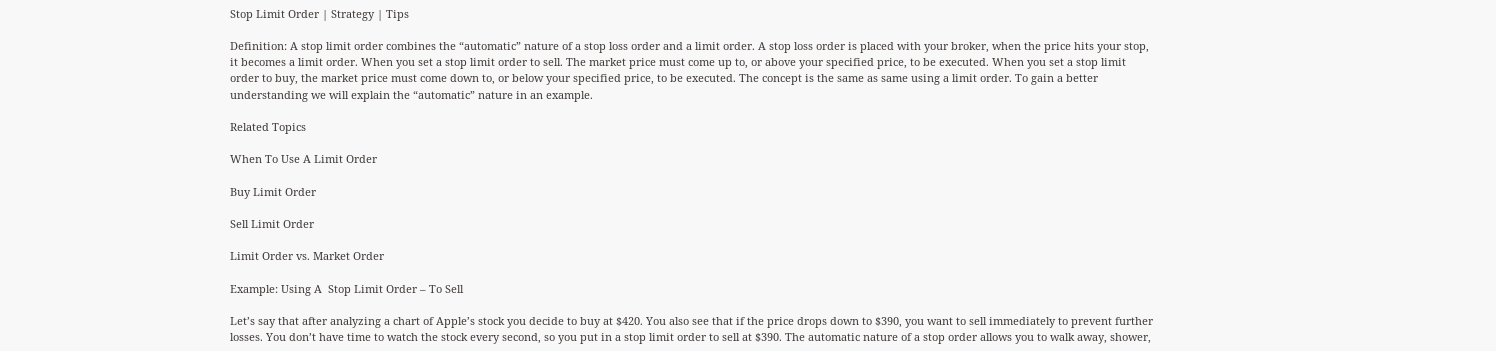Stop Limit Order | Strategy | Tips

Definition: A stop limit order combines the “automatic” nature of a stop loss order and a limit order. A stop loss order is placed with your broker, when the price hits your stop, it becomes a limit order. When you set a stop limit order to sell. The market price must come up to, or above your specified price, to be executed. When you set a stop limit order to buy, the market price must come down to, or below your specified price, to be executed. The concept is the same as same using a limit order. To gain a better understanding we will explain the “automatic” nature in an example.

Related Topics

When To Use A Limit Order

Buy Limit Order

Sell Limit Order

Limit Order vs. Market Order

Example: Using A  Stop Limit Order – To Sell

Let’s say that after analyzing a chart of Apple’s stock you decide to buy at $420. You also see that if the price drops down to $390, you want to sell immediately to prevent further losses. You don’t have time to watch the stock every second, so you put in a stop limit order to sell at $390. The automatic nature of a stop order allows you to walk away, shower,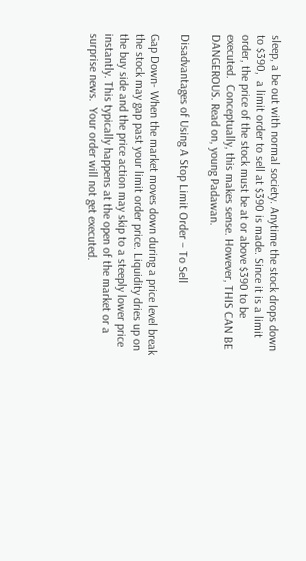sleep, a be out with normal society. Anytime the stock drops down to $390,  a limit order to sell at $390 is made. Since it is a limit order, the price of the stock must be at or above $390 to be executed.  Conceptually, this makes sense. However, THIS CAN BE DANGEROUS. Read on, young Padawan.

Disadvantages of Using A Stop Limit Order – To Sell

Gap Down- When the market moves down during a price level break the stock may gap past your limit order price. Liquidity dries up on the buy side and the price action may skip to a steeply lower price instantly. This typically happens at the open of the market or a surprise news.  Your order will not get executed.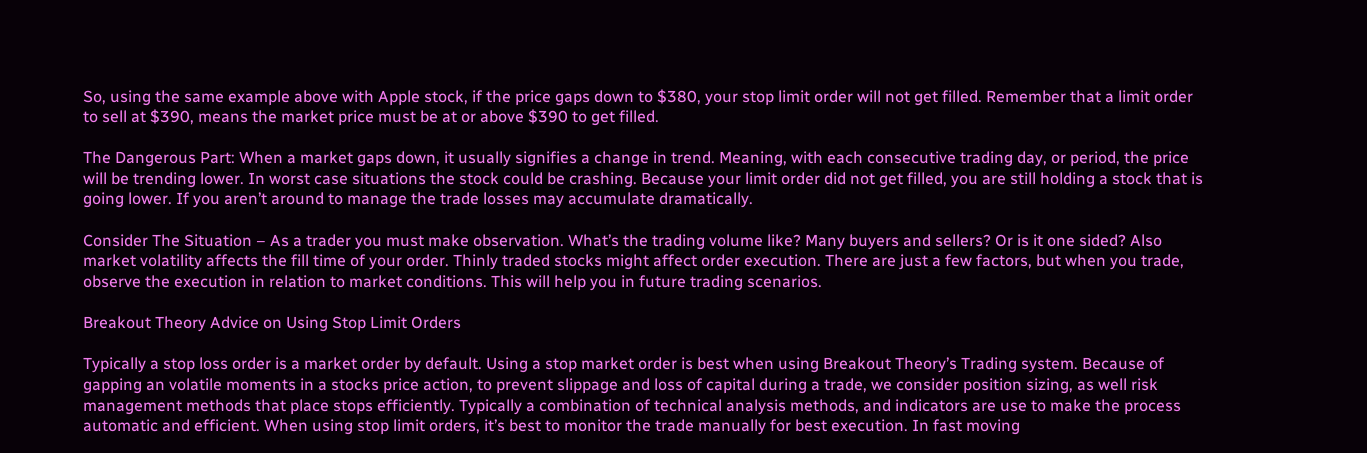So, using the same example above with Apple stock, if the price gaps down to $380, your stop limit order will not get filled. Remember that a limit order to sell at $390, means the market price must be at or above $390 to get filled.

The Dangerous Part: When a market gaps down, it usually signifies a change in trend. Meaning, with each consecutive trading day, or period, the price will be trending lower. In worst case situations the stock could be crashing. Because your limit order did not get filled, you are still holding a stock that is going lower. If you aren’t around to manage the trade losses may accumulate dramatically.

Consider The Situation – As a trader you must make observation. What’s the trading volume like? Many buyers and sellers? Or is it one sided? Also market volatility affects the fill time of your order. Thinly traded stocks might affect order execution. There are just a few factors, but when you trade, observe the execution in relation to market conditions. This will help you in future trading scenarios.

Breakout Theory Advice on Using Stop Limit Orders

Typically a stop loss order is a market order by default. Using a stop market order is best when using Breakout Theory’s Trading system. Because of gapping an volatile moments in a stocks price action, to prevent slippage and loss of capital during a trade, we consider position sizing, as well risk management methods that place stops efficiently. Typically a combination of technical analysis methods, and indicators are use to make the process automatic and efficient. When using stop limit orders, it’s best to monitor the trade manually for best execution. In fast moving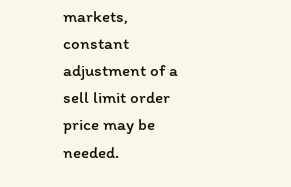markets, constant adjustment of a sell limit order price may be needed.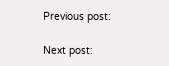Previous post:

Next post: